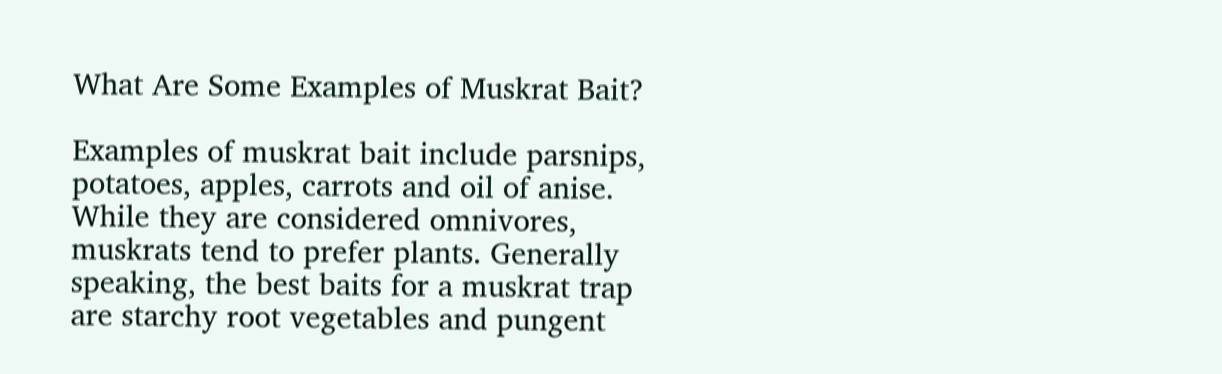What Are Some Examples of Muskrat Bait?

Examples of muskrat bait include parsnips, potatoes, apples, carrots and oil of anise. While they are considered omnivores, muskrats tend to prefer plants. Generally speaking, the best baits for a muskrat trap are starchy root vegetables and pungent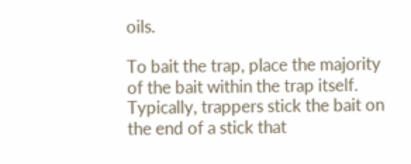oils.

To bait the trap, place the majority of the bait within the trap itself. Typically, trappers stick the bait on the end of a stick that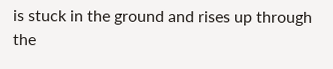is stuck in the ground and rises up through the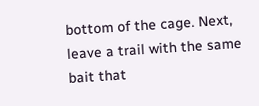bottom of the cage. Next, leave a trail with the same bait that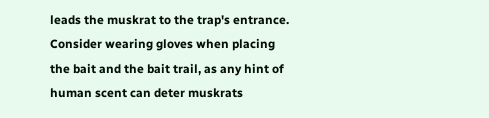leads the muskrat to the trap's entrance. Consider wearing gloves when placing the bait and the bait trail, as any hint of human scent can deter muskrats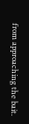from approaching the bait.